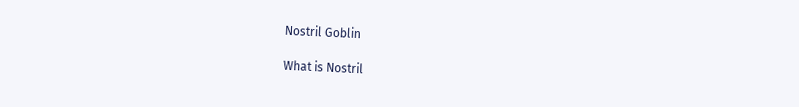Nostril Goblin

What is Nostril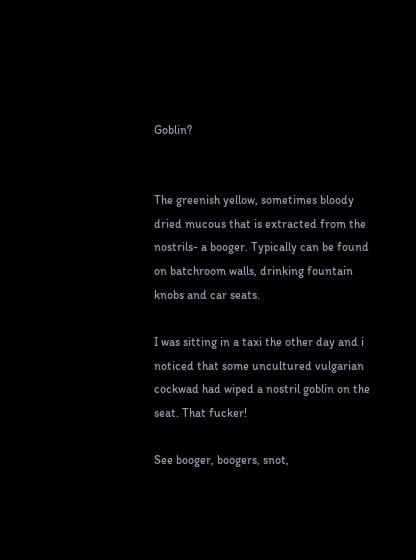Goblin?


The greenish yellow, sometimes bloody dried mucous that is extracted from the nostrils- a booger. Typically can be found on batchroom walls, drinking fountain knobs and car seats.

I was sitting in a taxi the other day and i noticed that some uncultured vulgarian cockwad had wiped a nostril goblin on the seat. That fucker!

See booger, boogers, snot,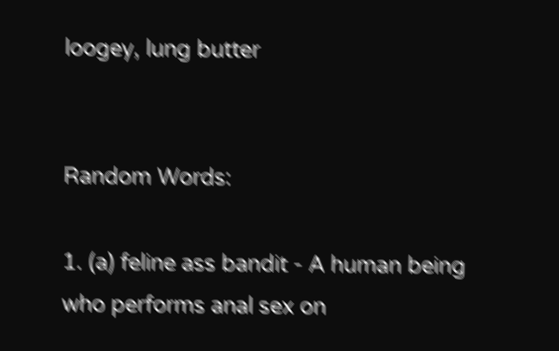loogey, lung butter


Random Words:

1. (a) feline ass bandit - A human being who performs anal sex on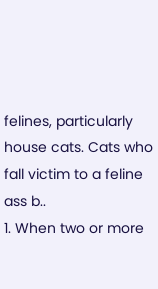felines, particularly house cats. Cats who fall victim to a feline ass b..
1. When two or more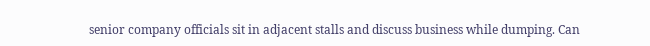senior company officials sit in adjacent stalls and discuss business while dumping. Can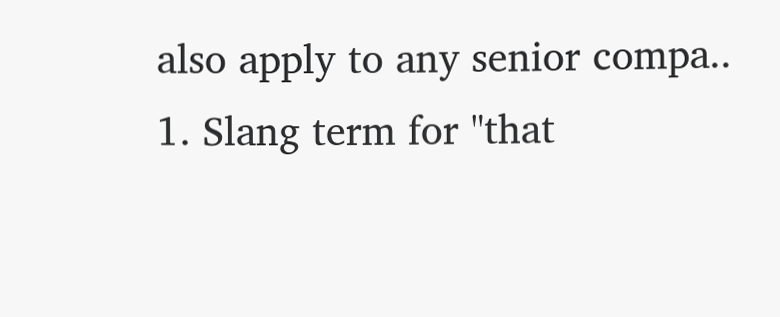also apply to any senior compa..
1. Slang term for "that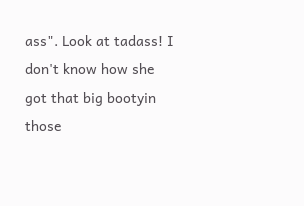ass". Look at tadass! I don't know how she got that big bootyin those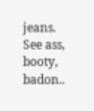jeans. See ass, booty, badon..